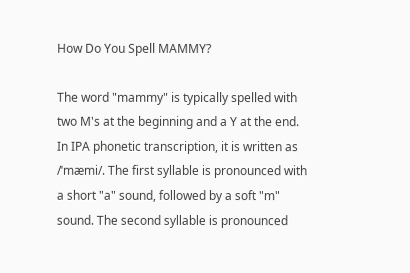How Do You Spell MAMMY?

The word "mammy" is typically spelled with two M's at the beginning and a Y at the end. In IPA phonetic transcription, it is written as /ˈmæmi/. The first syllable is pronounced with a short "a" sound, followed by a soft "m" sound. The second syllable is pronounced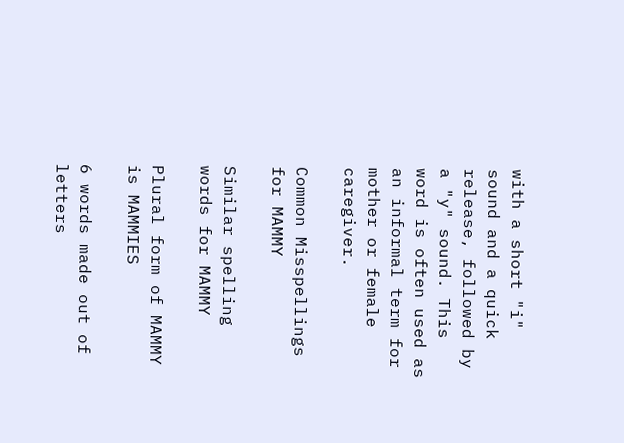with a short "i" sound and a quick release, followed by a "y" sound. This word is often used as an informal term for mother or female caregiver.

Common Misspellings for MAMMY

Similar spelling words for MAMMY

Plural form of MAMMY is MAMMIES

6 words made out of letters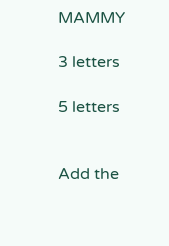MAMMY

3 letters

5 letters


Add the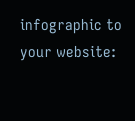infographic to your website: